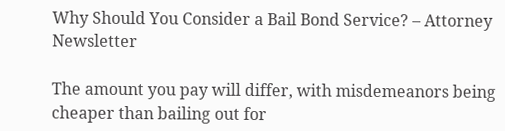Why Should You Consider a Bail Bond Service? – Attorney Newsletter

The amount you pay will differ, with misdemeanors being cheaper than bailing out for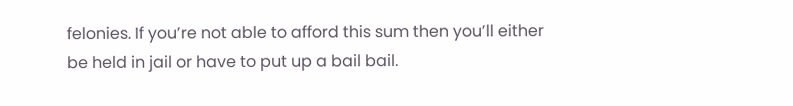felonies. If you’re not able to afford this sum then you’ll either be held in jail or have to put up a bail bail.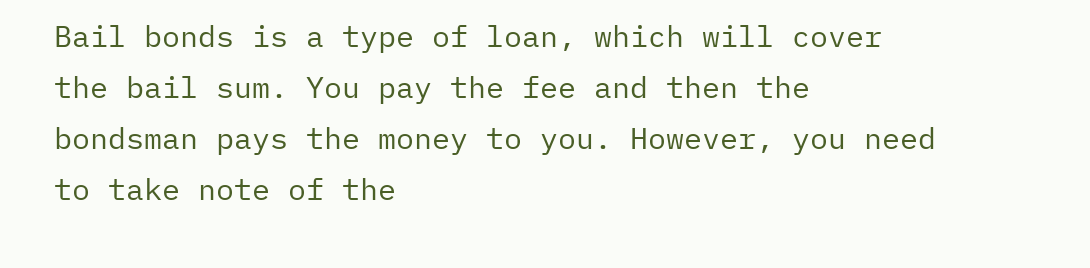Bail bonds is a type of loan, which will cover the bail sum. You pay the fee and then the bondsman pays the money to you. However, you need to take note of the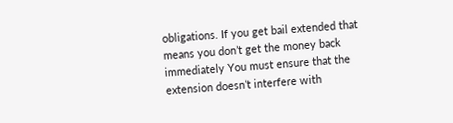obligations. If you get bail extended that means you don’t get the money back immediately You must ensure that the extension doesn’t interfere with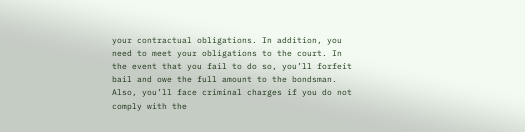your contractual obligations. In addition, you need to meet your obligations to the court. In the event that you fail to do so, you’ll forfeit bail and owe the full amount to the bondsman. Also, you’ll face criminal charges if you do not comply with the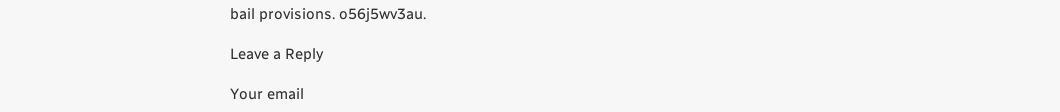bail provisions. o56j5wv3au.

Leave a Reply

Your email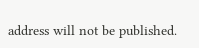address will not be published.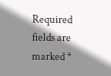Required fields are marked *